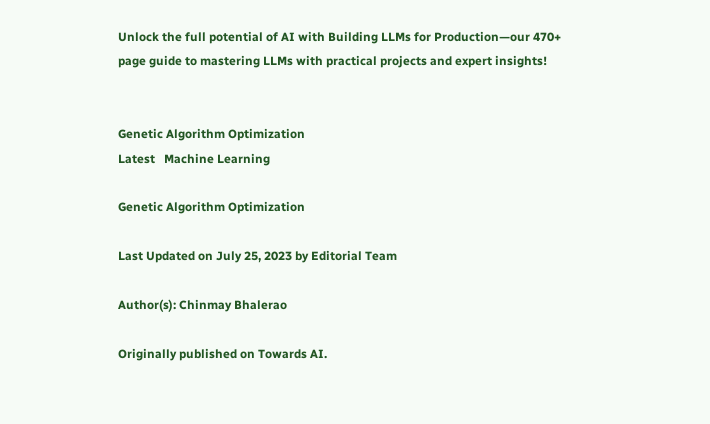Unlock the full potential of AI with Building LLMs for Production—our 470+ page guide to mastering LLMs with practical projects and expert insights!


Genetic Algorithm Optimization
Latest   Machine Learning

Genetic Algorithm Optimization

Last Updated on July 25, 2023 by Editorial Team

Author(s): Chinmay Bhalerao

Originally published on Towards AI.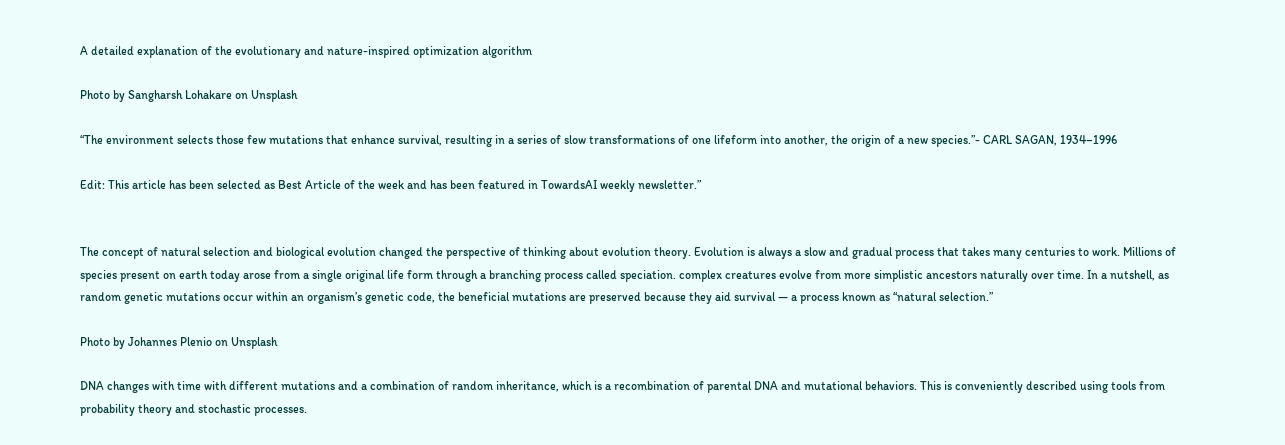A detailed explanation of the evolutionary and nature-inspired optimization algorithm

Photo by Sangharsh Lohakare on Unsplash

“The environment selects those few mutations that enhance survival, resulting in a series of slow transformations of one lifeform into another, the origin of a new species.”- CARL SAGAN, 1934–1996

Edit: This article has been selected as Best Article of the week and has been featured in TowardsAI weekly newsletter.”


The concept of natural selection and biological evolution changed the perspective of thinking about evolution theory. Evolution is always a slow and gradual process that takes many centuries to work. Millions of species present on earth today arose from a single original life form through a branching process called speciation. complex creatures evolve from more simplistic ancestors naturally over time. In a nutshell, as random genetic mutations occur within an organism’s genetic code, the beneficial mutations are preserved because they aid survival — a process known as “natural selection.”

Photo by Johannes Plenio on Unsplash

DNA changes with time with different mutations and a combination of random inheritance, which is a recombination of parental DNA and mutational behaviors. This is conveniently described using tools from probability theory and stochastic processes.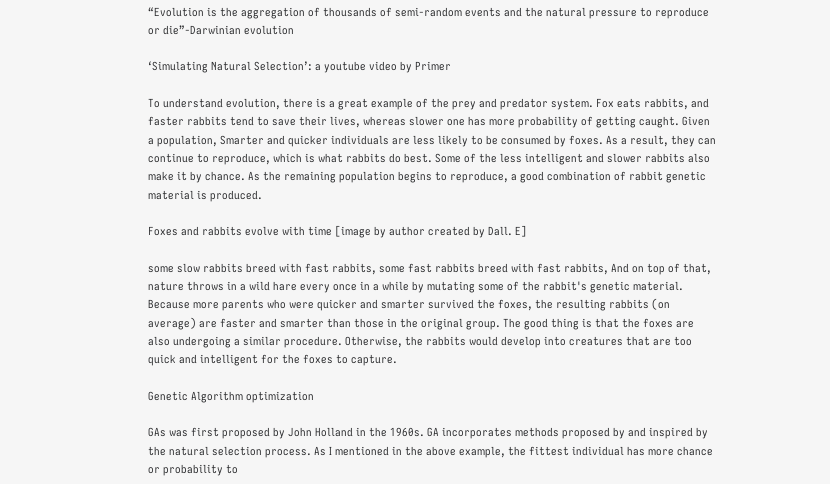“Evolution is the aggregation of thousands of semi-random events and the natural pressure to reproduce or die”-Darwinian evolution

‘Simulating Natural Selection’: a youtube video by Primer

To understand evolution, there is a great example of the prey and predator system. Fox eats rabbits, and faster rabbits tend to save their lives, whereas slower one has more probability of getting caught. Given a population, Smarter and quicker individuals are less likely to be consumed by foxes. As a result, they can continue to reproduce, which is what rabbits do best. Some of the less intelligent and slower rabbits also make it by chance. As the remaining population begins to reproduce, a good combination of rabbit genetic material is produced.

Foxes and rabbits evolve with time [image by author created by Dall. E]

some slow rabbits breed with fast rabbits, some fast rabbits breed with fast rabbits, And on top of that, nature throws in a wild hare every once in a while by mutating some of the rabbit's genetic material. Because more parents who were quicker and smarter survived the foxes, the resulting rabbits (on average) are faster and smarter than those in the original group. The good thing is that the foxes are also undergoing a similar procedure. Otherwise, the rabbits would develop into creatures that are too quick and intelligent for the foxes to capture.

Genetic Algorithm optimization

GAs was first proposed by John Holland in the 1960s. GA incorporates methods proposed by and inspired by the natural selection process. As I mentioned in the above example, the fittest individual has more chance or probability to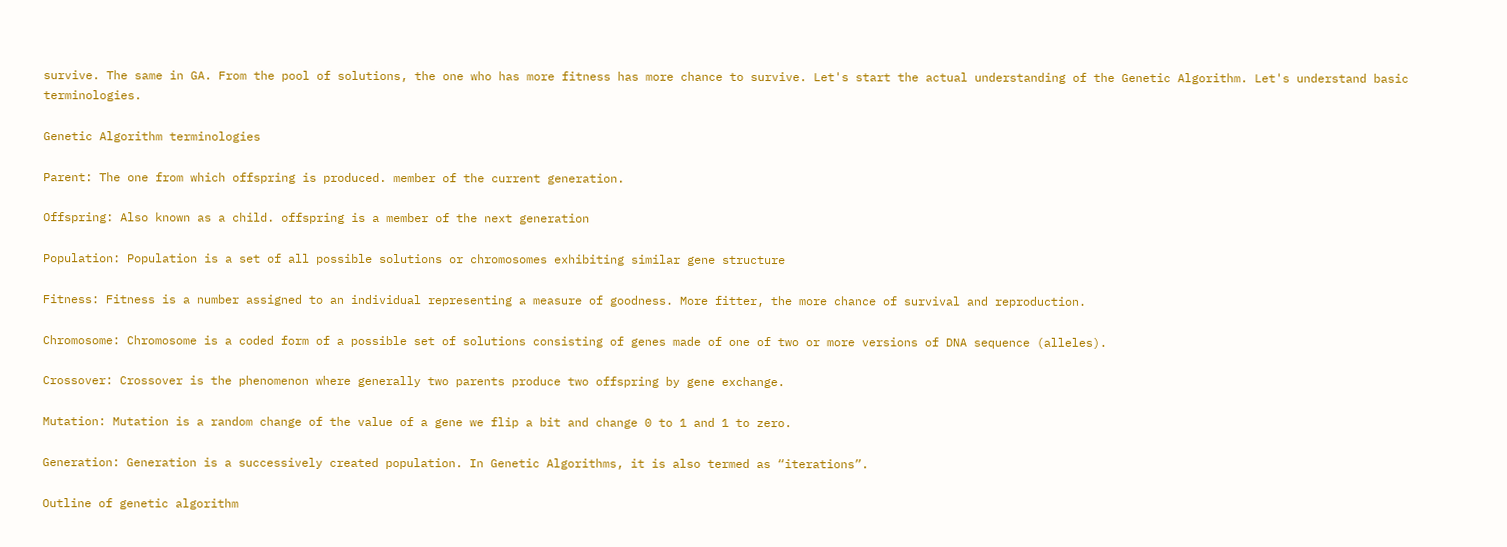survive. The same in GA. From the pool of solutions, the one who has more fitness has more chance to survive. Let's start the actual understanding of the Genetic Algorithm. Let's understand basic terminologies.

Genetic Algorithm terminologies

Parent: The one from which offspring is produced. member of the current generation.

Offspring: Also known as a child. offspring is a member of the next generation

Population: Population is a set of all possible solutions or chromosomes exhibiting similar gene structure

Fitness: Fitness is a number assigned to an individual representing a measure of goodness. More fitter, the more chance of survival and reproduction.

Chromosome: Chromosome is a coded form of a possible set of solutions consisting of genes made of one of two or more versions of DNA sequence (alleles).

Crossover: Crossover is the phenomenon where generally two parents produce two offspring by gene exchange.

Mutation: Mutation is a random change of the value of a gene we flip a bit and change 0 to 1 and 1 to zero.

Generation: Generation is a successively created population. In Genetic Algorithms, it is also termed as “iterations”.

Outline of genetic algorithm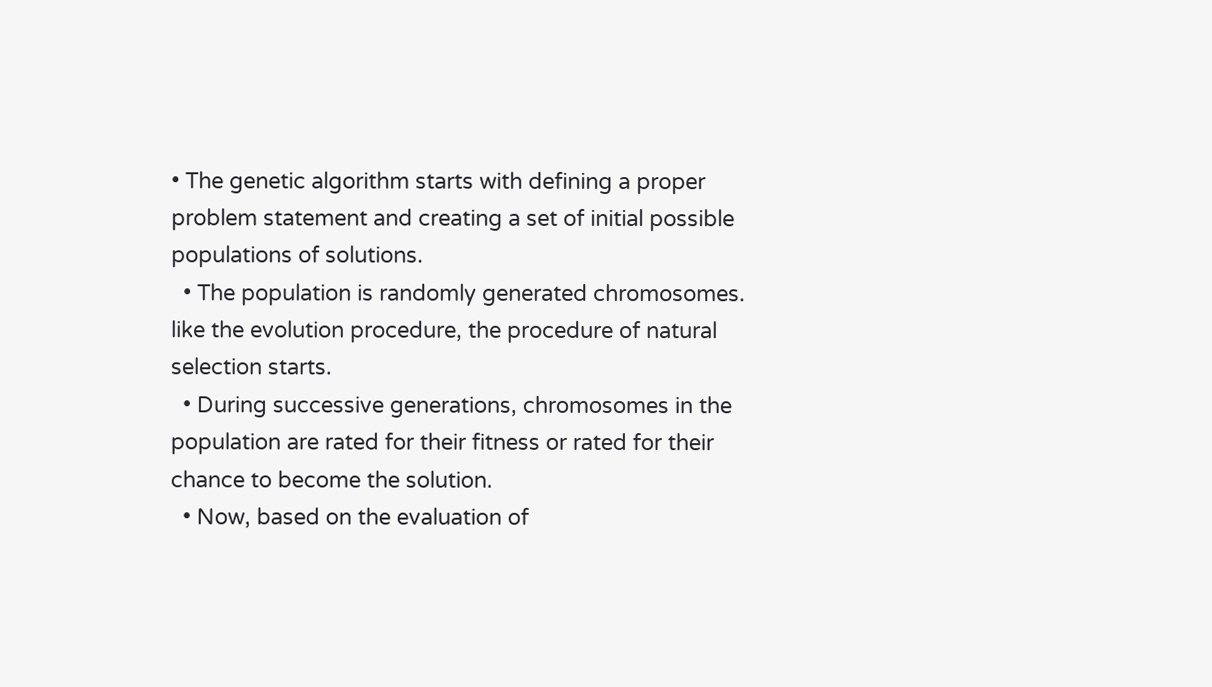• The genetic algorithm starts with defining a proper problem statement and creating a set of initial possible populations of solutions.
  • The population is randomly generated chromosomes. like the evolution procedure, the procedure of natural selection starts.
  • During successive generations, chromosomes in the population are rated for their fitness or rated for their chance to become the solution.
  • Now, based on the evaluation of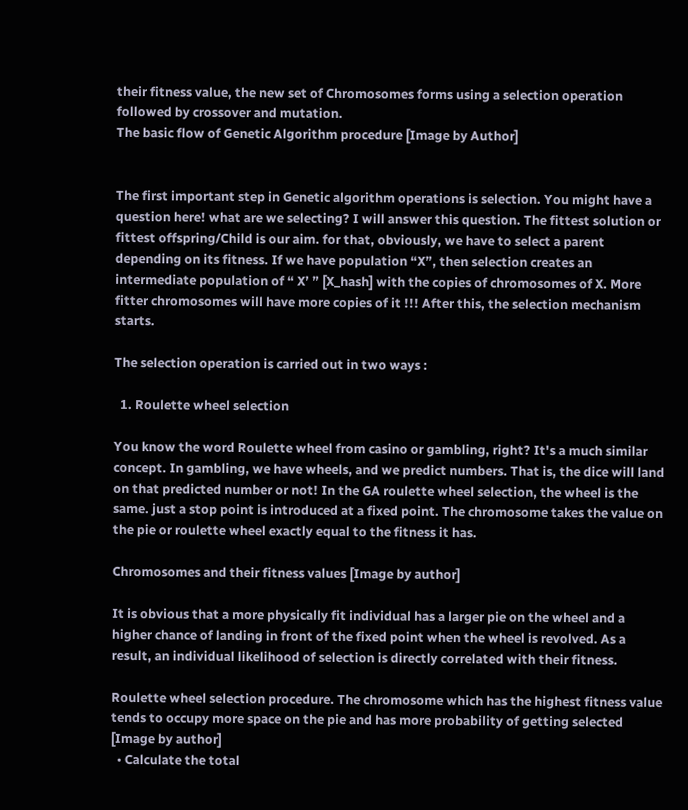their fitness value, the new set of Chromosomes forms using a selection operation followed by crossover and mutation.
The basic flow of Genetic Algorithm procedure [Image by Author]


The first important step in Genetic algorithm operations is selection. You might have a question here! what are we selecting? I will answer this question. The fittest solution or fittest offspring/Child is our aim. for that, obviously, we have to select a parent depending on its fitness. If we have population “X”, then selection creates an intermediate population of “ X’ ” [X_hash] with the copies of chromosomes of X. More fitter chromosomes will have more copies of it !!! After this, the selection mechanism starts.

The selection operation is carried out in two ways :

  1. Roulette wheel selection

You know the word Roulette wheel from casino or gambling, right? It's a much similar concept. In gambling, we have wheels, and we predict numbers. That is, the dice will land on that predicted number or not! In the GA roulette wheel selection, the wheel is the same. just a stop point is introduced at a fixed point. The chromosome takes the value on the pie or roulette wheel exactly equal to the fitness it has.

Chromosomes and their fitness values [Image by author]

It is obvious that a more physically fit individual has a larger pie on the wheel and a higher chance of landing in front of the fixed point when the wheel is revolved. As a result, an individual likelihood of selection is directly correlated with their fitness.

Roulette wheel selection procedure. The chromosome which has the highest fitness value tends to occupy more space on the pie and has more probability of getting selected [Image by author]
  • Calculate the total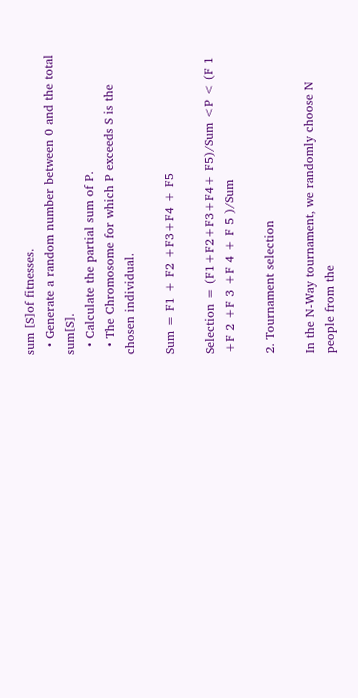sum [S]of fitnesses.
  • Generate a random number between 0 and the total sum[S].
  • Calculate the partial sum of P.
  • The Chromosome for which P exceeds S is the chosen individual.

Sum = F1 + F2 +F3+F4 + F5

Selection = (F1+F2+F3+F4+ F5)/Sum <P < (F 1 +F 2 +F 3 +F 4 + F 5 )/Sum

2. Tournament selection

In the N-Way tournament, we randomly choose N people from the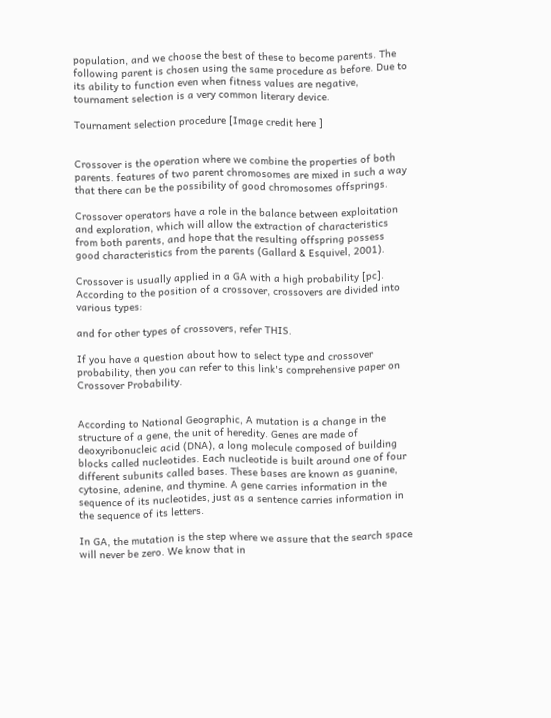population, and we choose the best of these to become parents. The following parent is chosen using the same procedure as before. Due to its ability to function even when fitness values are negative, tournament selection is a very common literary device.

Tournament selection procedure [Image credit here ]


Crossover is the operation where we combine the properties of both parents. features of two parent chromosomes are mixed in such a way that there can be the possibility of good chromosomes offsprings.

Crossover operators have a role in the balance between exploitation and exploration, which will allow the extraction of characteristics from both parents, and hope that the resulting offspring possess good characteristics from the parents (Gallard & Esquivel, 2001).

Crossover is usually applied in a GA with a high probability [pc]. According to the position of a crossover, crossovers are divided into various types:

and for other types of crossovers, refer THIS.

If you have a question about how to select type and crossover probability, then you can refer to this link's comprehensive paper on Crossover Probability.


According to National Geographic, A mutation is a change in the structure of a gene, the unit of heredity. Genes are made of deoxyribonucleic acid (DNA), a long molecule composed of building blocks called nucleotides. Each nucleotide is built around one of four different subunits called bases. These bases are known as guanine, cytosine, adenine, and thymine. A gene carries information in the sequence of its nucleotides, just as a sentence carries information in the sequence of its letters.

In GA, the mutation is the step where we assure that the search space will never be zero. We know that in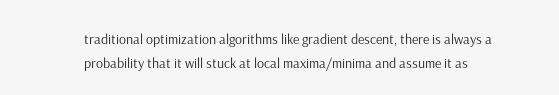traditional optimization algorithms like gradient descent, there is always a probability that it will stuck at local maxima/minima and assume it as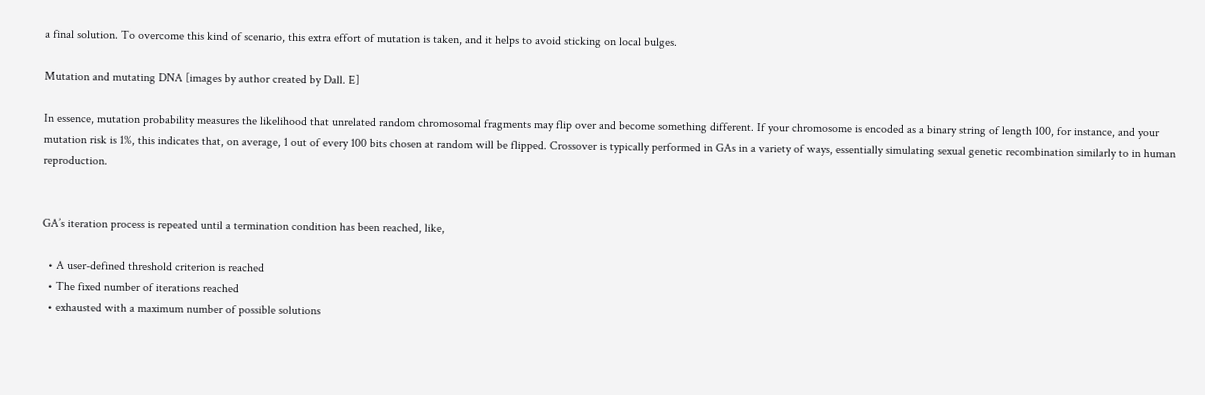a final solution. To overcome this kind of scenario, this extra effort of mutation is taken, and it helps to avoid sticking on local bulges.

Mutation and mutating DNA [images by author created by Dall. E]

In essence, mutation probability measures the likelihood that unrelated random chromosomal fragments may flip over and become something different. If your chromosome is encoded as a binary string of length 100, for instance, and your mutation risk is 1%, this indicates that, on average, 1 out of every 100 bits chosen at random will be flipped. Crossover is typically performed in GAs in a variety of ways, essentially simulating sexual genetic recombination similarly to in human reproduction.


GA’s iteration process is repeated until a termination condition has been reached, like,

  • A user-defined threshold criterion is reached
  • The fixed number of iterations reached
  • exhausted with a maximum number of possible solutions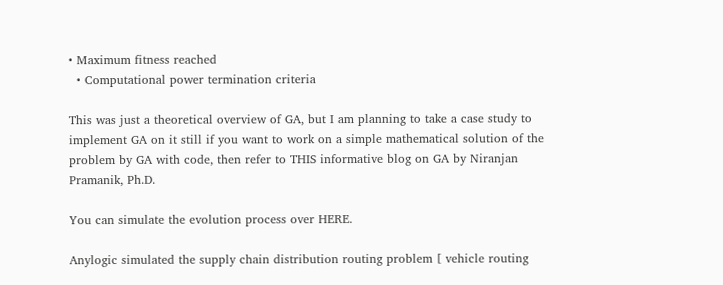• Maximum fitness reached
  • Computational power termination criteria

This was just a theoretical overview of GA, but I am planning to take a case study to implement GA on it still if you want to work on a simple mathematical solution of the problem by GA with code, then refer to THIS informative blog on GA by Niranjan Pramanik, Ph.D.

You can simulate the evolution process over HERE.

Anylogic simulated the supply chain distribution routing problem [ vehicle routing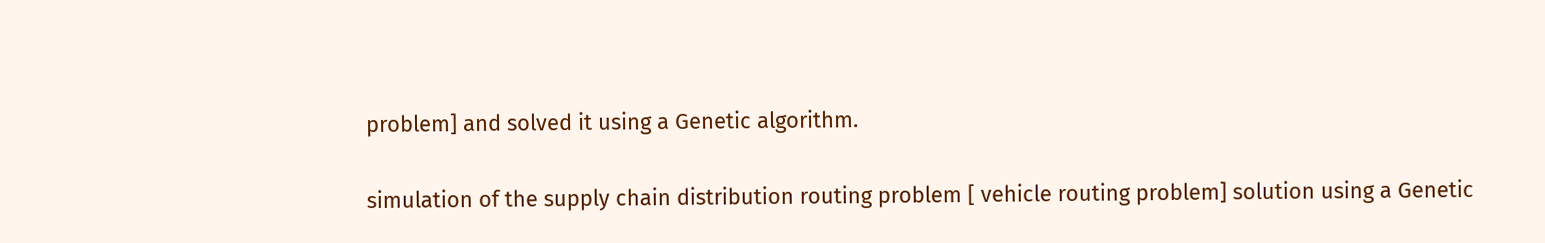problem] and solved it using a Genetic algorithm.

simulation of the supply chain distribution routing problem [ vehicle routing problem] solution using a Genetic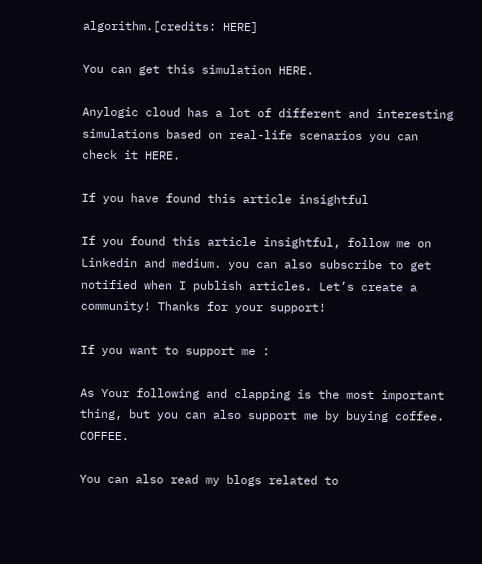algorithm.[credits: HERE]

You can get this simulation HERE.

Anylogic cloud has a lot of different and interesting simulations based on real-life scenarios you can check it HERE.

If you have found this article insightful

If you found this article insightful, follow me on Linkedin and medium. you can also subscribe to get notified when I publish articles. Let’s create a community! Thanks for your support!

If you want to support me :

As Your following and clapping is the most important thing, but you can also support me by buying coffee. COFFEE.

You can also read my blogs related to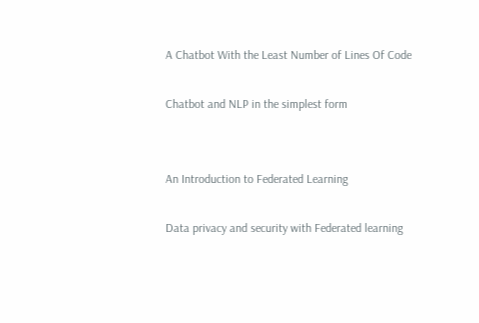A Chatbot With the Least Number of Lines Of Code

Chatbot and NLP in the simplest form


An Introduction to Federated Learning

Data privacy and security with Federated learning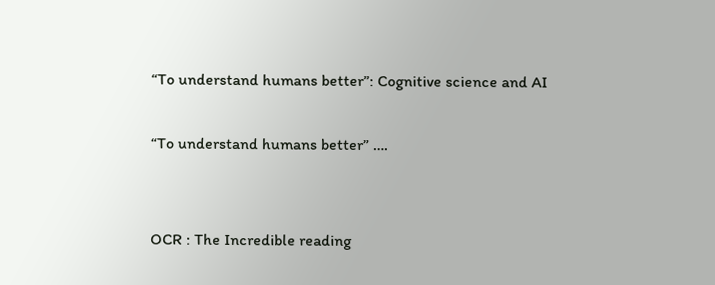“To understand humans better”: Cognitive science and AI

“To understand humans better” ….


OCR : The Incredible reading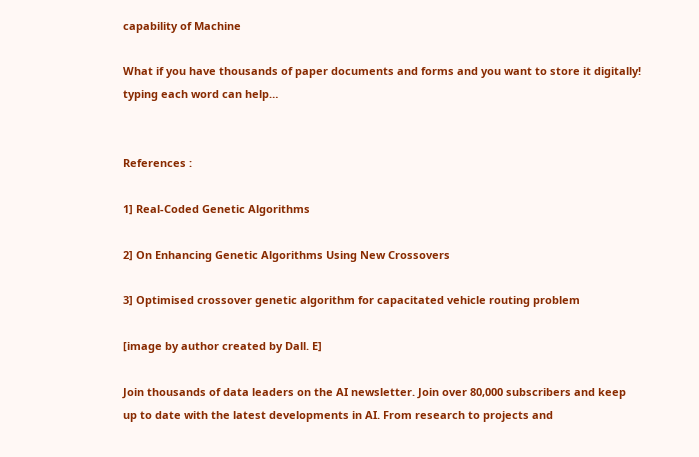capability of Machine

What if you have thousands of paper documents and forms and you want to store it digitally! typing each word can help…


References :

1] Real-Coded Genetic Algorithms

2] On Enhancing Genetic Algorithms Using New Crossovers

3] Optimised crossover genetic algorithm for capacitated vehicle routing problem

[image by author created by Dall. E]

Join thousands of data leaders on the AI newsletter. Join over 80,000 subscribers and keep up to date with the latest developments in AI. From research to projects and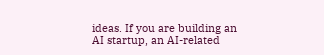ideas. If you are building an AI startup, an AI-related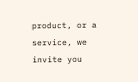product, or a service, we invite you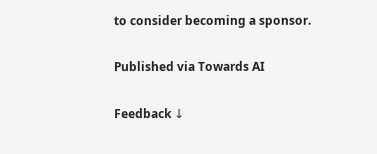to consider becoming a sponsor.

Published via Towards AI

Feedback ↓